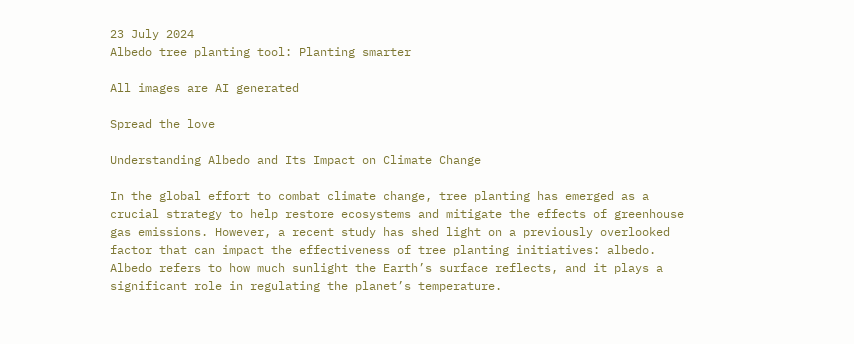23 July 2024
Albedo tree planting tool: Planting smarter

All images are AI generated

Spread the love

Understanding Albedo and Its Impact on Climate Change

In the global effort to combat climate change, tree planting has emerged as a crucial strategy to help restore ecosystems and mitigate the effects of greenhouse gas emissions. However, a recent study has shed light on a previously overlooked factor that can impact the effectiveness of tree planting initiatives: albedo. Albedo refers to how much sunlight the Earth’s surface reflects, and it plays a significant role in regulating the planet’s temperature.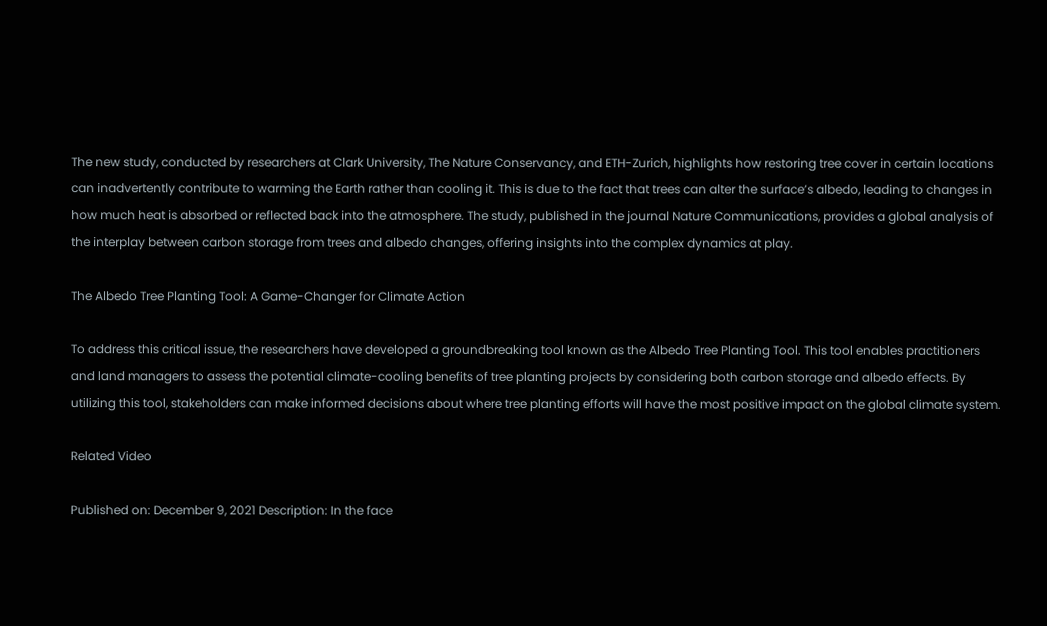The new study, conducted by researchers at Clark University, The Nature Conservancy, and ETH-Zurich, highlights how restoring tree cover in certain locations can inadvertently contribute to warming the Earth rather than cooling it. This is due to the fact that trees can alter the surface’s albedo, leading to changes in how much heat is absorbed or reflected back into the atmosphere. The study, published in the journal Nature Communications, provides a global analysis of the interplay between carbon storage from trees and albedo changes, offering insights into the complex dynamics at play.

The Albedo Tree Planting Tool: A Game-Changer for Climate Action

To address this critical issue, the researchers have developed a groundbreaking tool known as the Albedo Tree Planting Tool. This tool enables practitioners and land managers to assess the potential climate-cooling benefits of tree planting projects by considering both carbon storage and albedo effects. By utilizing this tool, stakeholders can make informed decisions about where tree planting efforts will have the most positive impact on the global climate system.

Related Video

Published on: December 9, 2021 Description: In the face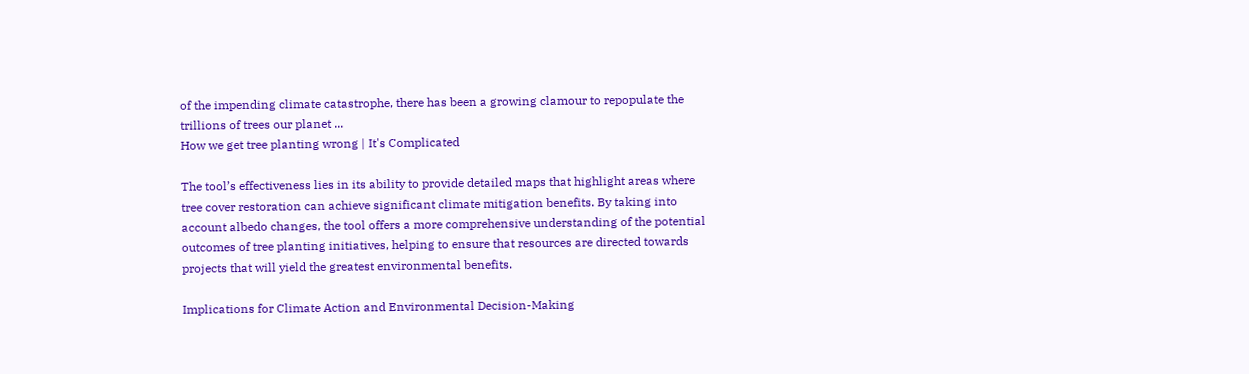of the impending climate catastrophe, there has been a growing clamour to repopulate the trillions of trees our planet ...
How we get tree planting wrong | It's Complicated

The tool’s effectiveness lies in its ability to provide detailed maps that highlight areas where tree cover restoration can achieve significant climate mitigation benefits. By taking into account albedo changes, the tool offers a more comprehensive understanding of the potential outcomes of tree planting initiatives, helping to ensure that resources are directed towards projects that will yield the greatest environmental benefits.

Implications for Climate Action and Environmental Decision-Making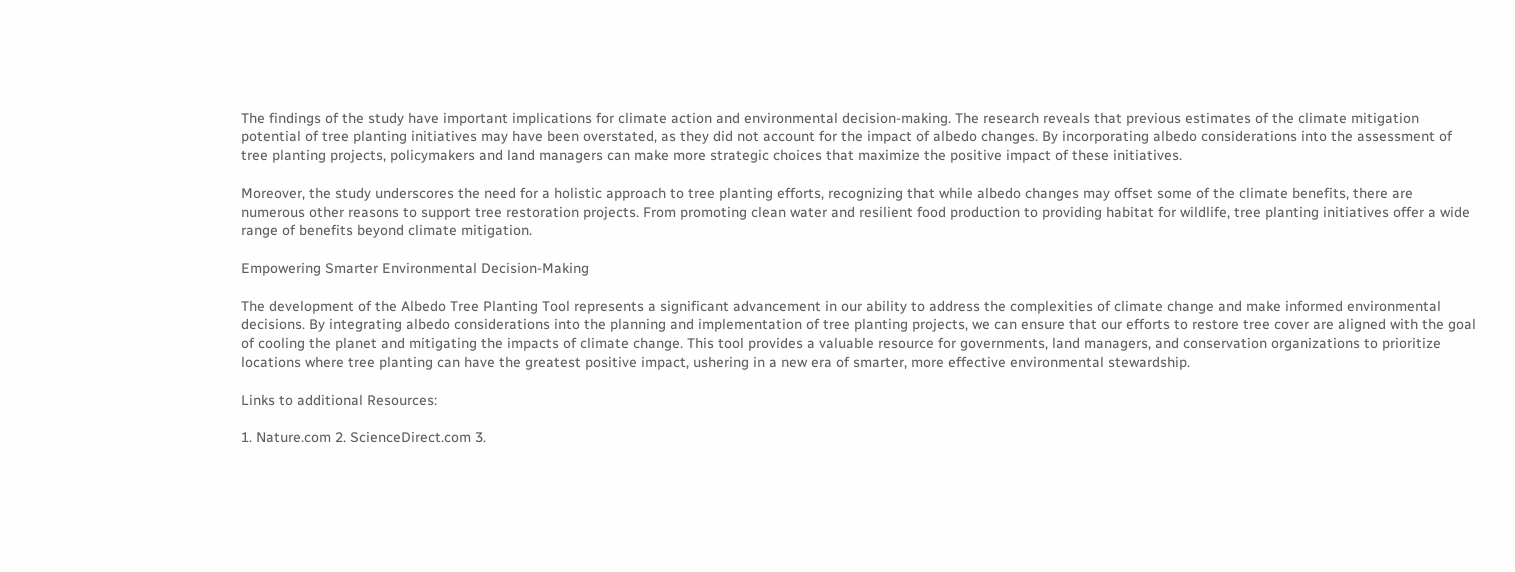The findings of the study have important implications for climate action and environmental decision-making. The research reveals that previous estimates of the climate mitigation potential of tree planting initiatives may have been overstated, as they did not account for the impact of albedo changes. By incorporating albedo considerations into the assessment of tree planting projects, policymakers and land managers can make more strategic choices that maximize the positive impact of these initiatives.

Moreover, the study underscores the need for a holistic approach to tree planting efforts, recognizing that while albedo changes may offset some of the climate benefits, there are numerous other reasons to support tree restoration projects. From promoting clean water and resilient food production to providing habitat for wildlife, tree planting initiatives offer a wide range of benefits beyond climate mitigation.

Empowering Smarter Environmental Decision-Making

The development of the Albedo Tree Planting Tool represents a significant advancement in our ability to address the complexities of climate change and make informed environmental decisions. By integrating albedo considerations into the planning and implementation of tree planting projects, we can ensure that our efforts to restore tree cover are aligned with the goal of cooling the planet and mitigating the impacts of climate change. This tool provides a valuable resource for governments, land managers, and conservation organizations to prioritize locations where tree planting can have the greatest positive impact, ushering in a new era of smarter, more effective environmental stewardship.

Links to additional Resources:

1. Nature.com 2. ScienceDirect.com 3.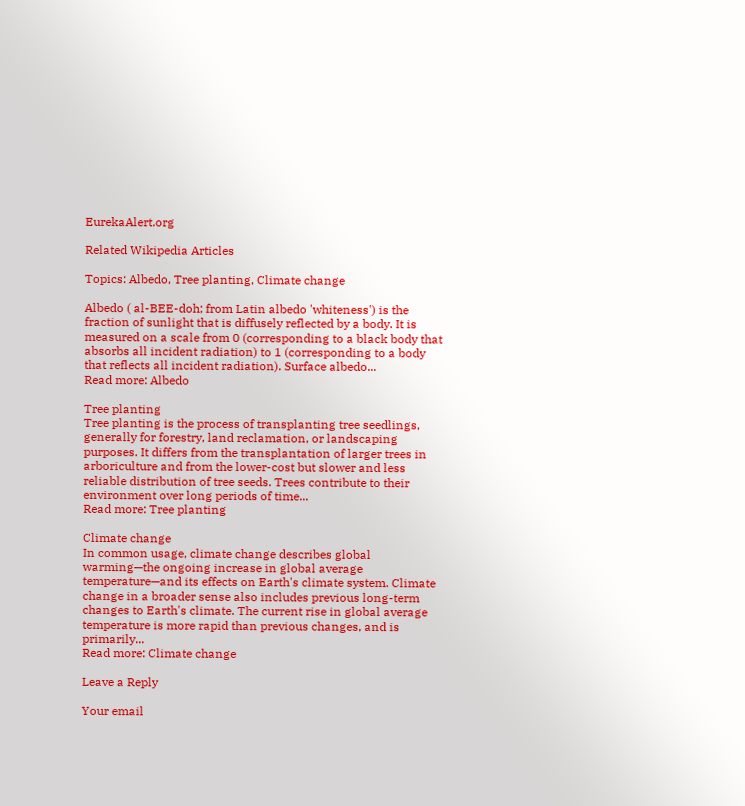EurekaAlert.org

Related Wikipedia Articles

Topics: Albedo, Tree planting, Climate change

Albedo ( al-BEE-doh; from Latin albedo 'whiteness') is the fraction of sunlight that is diffusely reflected by a body. It is measured on a scale from 0 (corresponding to a black body that absorbs all incident radiation) to 1 (corresponding to a body that reflects all incident radiation). Surface albedo...
Read more: Albedo

Tree planting
Tree planting is the process of transplanting tree seedlings, generally for forestry, land reclamation, or landscaping purposes. It differs from the transplantation of larger trees in arboriculture and from the lower-cost but slower and less reliable distribution of tree seeds. Trees contribute to their environment over long periods of time...
Read more: Tree planting

Climate change
In common usage, climate change describes global warming—the ongoing increase in global average temperature—and its effects on Earth's climate system. Climate change in a broader sense also includes previous long-term changes to Earth's climate. The current rise in global average temperature is more rapid than previous changes, and is primarily...
Read more: Climate change

Leave a Reply

Your email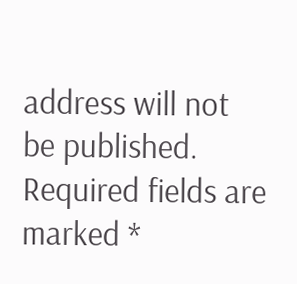address will not be published. Required fields are marked *